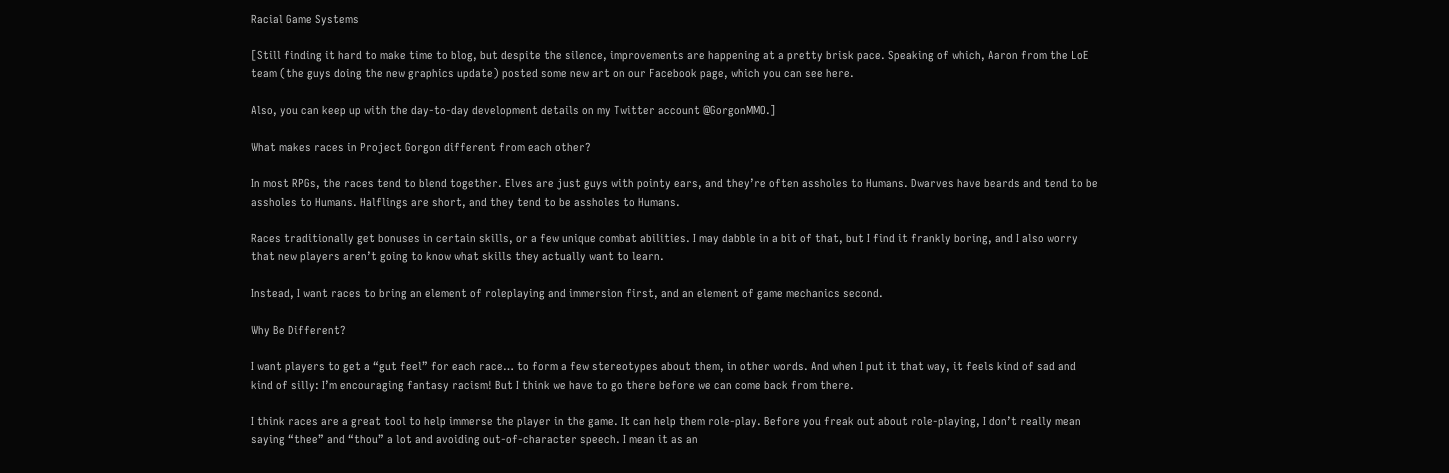Racial Game Systems

[Still finding it hard to make time to blog, but despite the silence, improvements are happening at a pretty brisk pace. Speaking of which, Aaron from the LoE team (the guys doing the new graphics update) posted some new art on our Facebook page, which you can see here.

Also, you can keep up with the day-to-day development details on my Twitter account @GorgonMMO.]

What makes races in Project Gorgon different from each other?

In most RPGs, the races tend to blend together. Elves are just guys with pointy ears, and they’re often assholes to Humans. Dwarves have beards and tend to be assholes to Humans. Halflings are short, and they tend to be assholes to Humans.

Races traditionally get bonuses in certain skills, or a few unique combat abilities. I may dabble in a bit of that, but I find it frankly boring, and I also worry that new players aren’t going to know what skills they actually want to learn.

Instead, I want races to bring an element of roleplaying and immersion first, and an element of game mechanics second.

Why Be Different?

I want players to get a “gut feel” for each race… to form a few stereotypes about them, in other words. And when I put it that way, it feels kind of sad and kind of silly: I’m encouraging fantasy racism! But I think we have to go there before we can come back from there.

I think races are a great tool to help immerse the player in the game. It can help them role-play. Before you freak out about role-playing, I don’t really mean saying “thee” and “thou” a lot and avoiding out-of-character speech. I mean it as an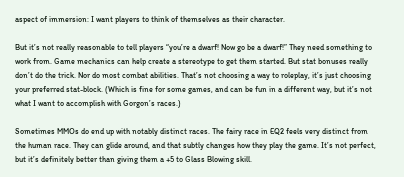aspect of immersion: I want players to think of themselves as their character.

But it’s not really reasonable to tell players “you’re a dwarf! Now go be a dwarf!” They need something to work from. Game mechanics can help create a stereotype to get them started. But stat bonuses really don’t do the trick. Nor do most combat abilities. That’s not choosing a way to roleplay, it’s just choosing your preferred stat-block. (Which is fine for some games, and can be fun in a different way, but it’s not what I want to accomplish with Gorgon’s races.)

Sometimes MMOs do end up with notably distinct races. The fairy race in EQ2 feels very distinct from the human race. They can glide around, and that subtly changes how they play the game. It’s not perfect, but it’s definitely better than giving them a +5 to Glass Blowing skill.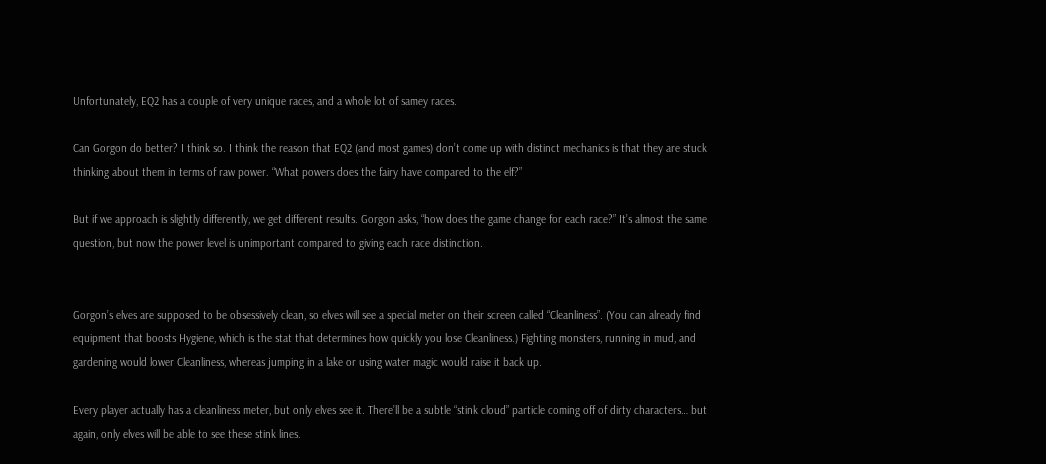Unfortunately, EQ2 has a couple of very unique races, and a whole lot of samey races.

Can Gorgon do better? I think so. I think the reason that EQ2 (and most games) don’t come up with distinct mechanics is that they are stuck thinking about them in terms of raw power. “What powers does the fairy have compared to the elf?”

But if we approach is slightly differently, we get different results. Gorgon asks, “how does the game change for each race?” It’s almost the same question, but now the power level is unimportant compared to giving each race distinction.


Gorgon’s elves are supposed to be obsessively clean, so elves will see a special meter on their screen called “Cleanliness”. (You can already find equipment that boosts Hygiene, which is the stat that determines how quickly you lose Cleanliness.) Fighting monsters, running in mud, and gardening would lower Cleanliness, whereas jumping in a lake or using water magic would raise it back up.

Every player actually has a cleanliness meter, but only elves see it. There’ll be a subtle “stink cloud” particle coming off of dirty characters… but again, only elves will be able to see these stink lines.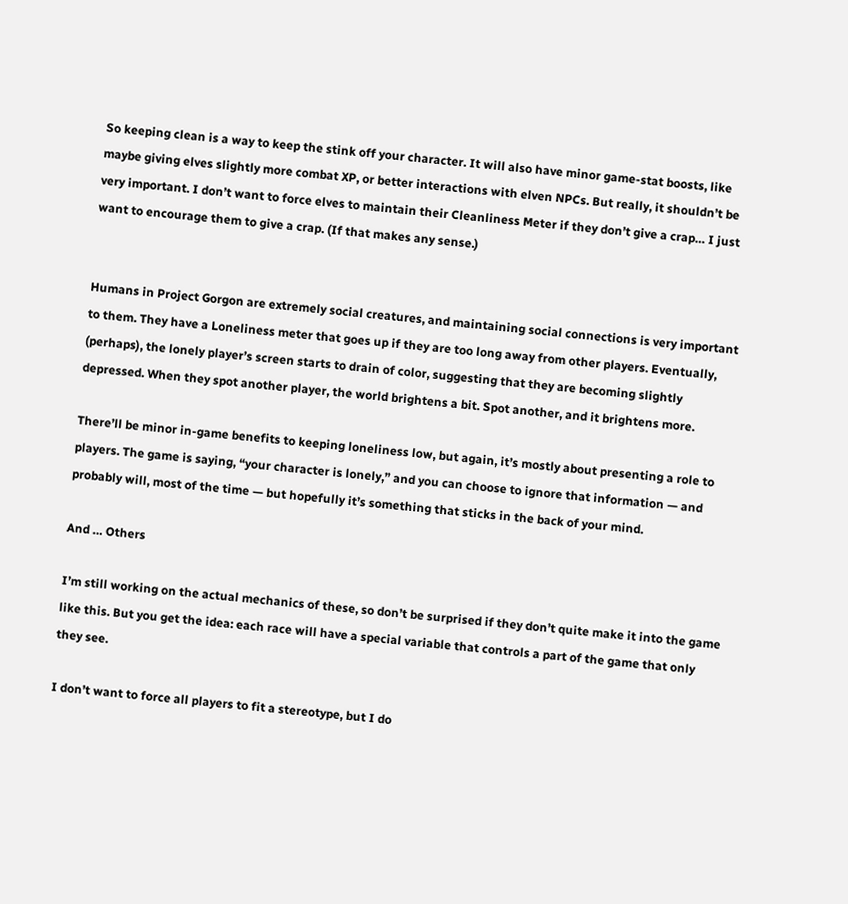So keeping clean is a way to keep the stink off your character. It will also have minor game-stat boosts, like maybe giving elves slightly more combat XP, or better interactions with elven NPCs. But really, it shouldn’t be very important. I don’t want to force elves to maintain their Cleanliness Meter if they don’t give a crap… I just want to encourage them to give a crap. (If that makes any sense.)


Humans in Project Gorgon are extremely social creatures, and maintaining social connections is very important to them. They have a Loneliness meter that goes up if they are too long away from other players. Eventually, (perhaps), the lonely player’s screen starts to drain of color, suggesting that they are becoming slightly depressed. When they spot another player, the world brightens a bit. Spot another, and it brightens more.

There’ll be minor in-game benefits to keeping loneliness low, but again, it’s mostly about presenting a role to players. The game is saying, “your character is lonely,” and you can choose to ignore that information — and probably will, most of the time — but hopefully it’s something that sticks in the back of your mind.

And … Others

I’m still working on the actual mechanics of these, so don’t be surprised if they don’t quite make it into the game like this. But you get the idea: each race will have a special variable that controls a part of the game that only they see.

I don’t want to force all players to fit a stereotype, but I do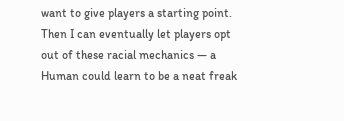want to give players a starting point. Then I can eventually let players opt out of these racial mechanics — a Human could learn to be a neat freak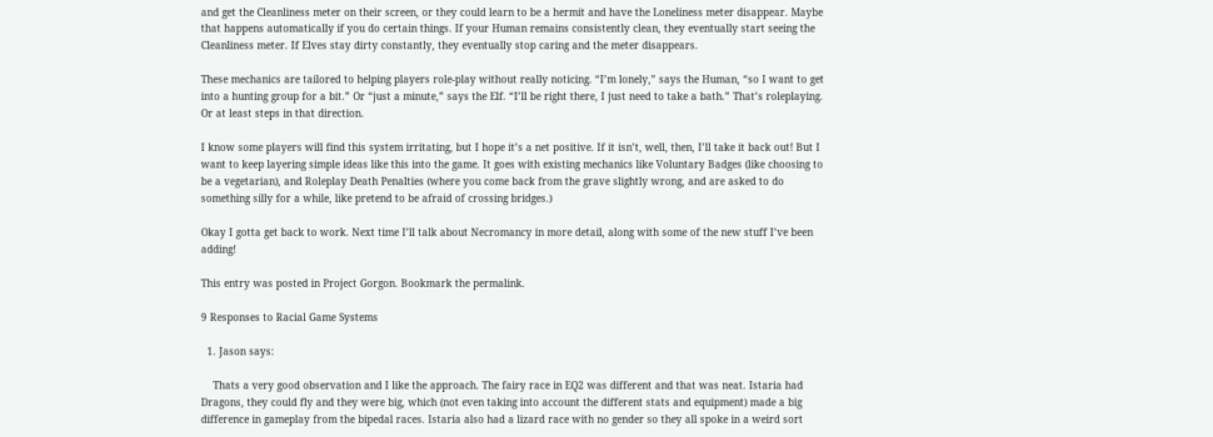and get the Cleanliness meter on their screen, or they could learn to be a hermit and have the Loneliness meter disappear. Maybe that happens automatically if you do certain things. If your Human remains consistently clean, they eventually start seeing the Cleanliness meter. If Elves stay dirty constantly, they eventually stop caring and the meter disappears.

These mechanics are tailored to helping players role-play without really noticing. “I’m lonely,” says the Human, “so I want to get into a hunting group for a bit.” Or “just a minute,” says the Elf. “I’ll be right there, I just need to take a bath.” That’s roleplaying. Or at least steps in that direction.

I know some players will find this system irritating, but I hope it’s a net positive. If it isn’t, well, then, I’ll take it back out! But I want to keep layering simple ideas like this into the game. It goes with existing mechanics like Voluntary Badges (like choosing to be a vegetarian), and Roleplay Death Penalties (where you come back from the grave slightly wrong, and are asked to do something silly for a while, like pretend to be afraid of crossing bridges.)

Okay I gotta get back to work. Next time I’ll talk about Necromancy in more detail, along with some of the new stuff I’ve been adding!

This entry was posted in Project Gorgon. Bookmark the permalink.

9 Responses to Racial Game Systems

  1. Jason says:

    Thats a very good observation and I like the approach. The fairy race in EQ2 was different and that was neat. Istaria had Dragons, they could fly and they were big, which (not even taking into account the different stats and equipment) made a big difference in gameplay from the bipedal races. Istaria also had a lizard race with no gender so they all spoke in a weird sort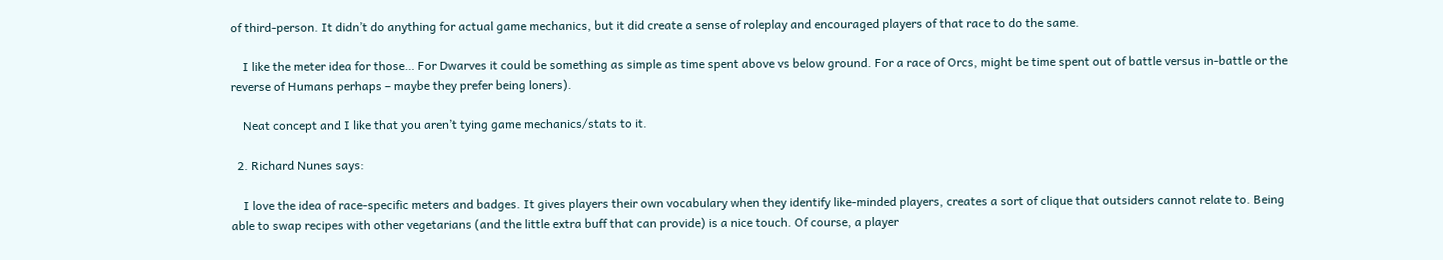of third-person. It didn’t do anything for actual game mechanics, but it did create a sense of roleplay and encouraged players of that race to do the same.

    I like the meter idea for those… For Dwarves it could be something as simple as time spent above vs below ground. For a race of Orcs, might be time spent out of battle versus in-battle or the reverse of Humans perhaps – maybe they prefer being loners).

    Neat concept and I like that you aren’t tying game mechanics/stats to it.

  2. Richard Nunes says:

    I love the idea of race-specific meters and badges. It gives players their own vocabulary when they identify like-minded players, creates a sort of clique that outsiders cannot relate to. Being able to swap recipes with other vegetarians (and the little extra buff that can provide) is a nice touch. Of course, a player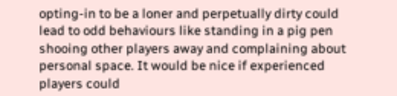opting-in to be a loner and perpetually dirty could lead to odd behaviours like standing in a pig pen shooing other players away and complaining about personal space. It would be nice if experienced players could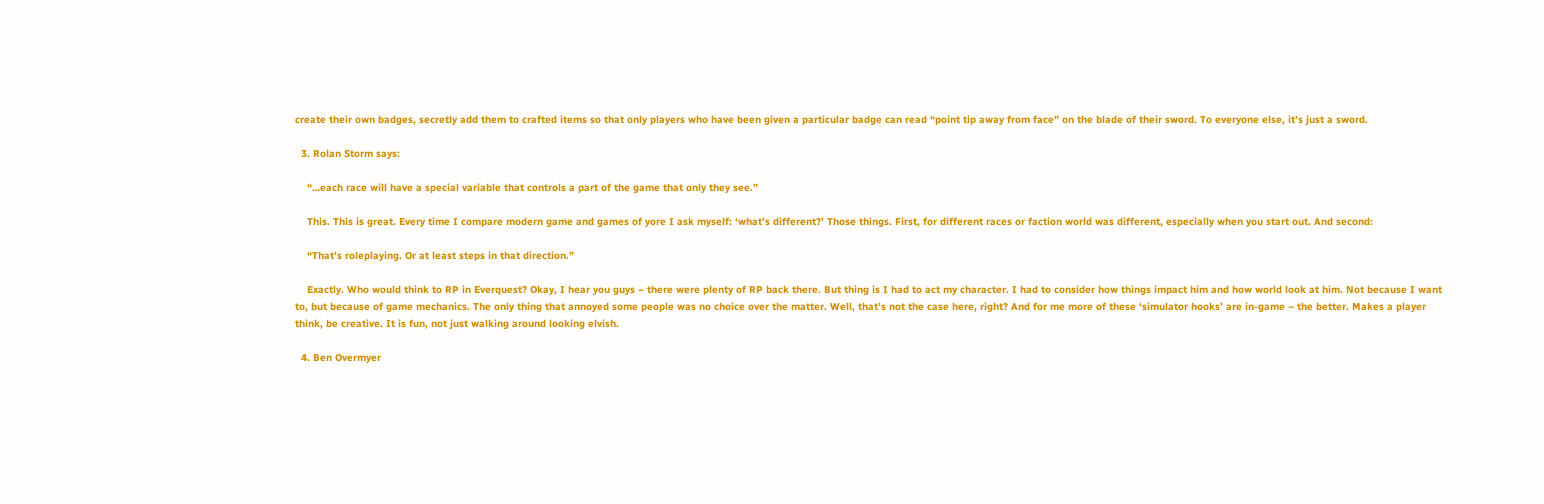create their own badges, secretly add them to crafted items so that only players who have been given a particular badge can read “point tip away from face” on the blade of their sword. To everyone else, it’s just a sword.

  3. Rolan Storm says:

    “…each race will have a special variable that controls a part of the game that only they see.”

    This. This is great. Every time I compare modern game and games of yore I ask myself: ‘what’s different?’ Those things. First, for different races or faction world was different, especially when you start out. And second:

    “That’s roleplaying. Or at least steps in that direction.”

    Exactly. Who would think to RP in Everquest? Okay, I hear you guys – there were plenty of RP back there. But thing is I had to act my character. I had to consider how things impact him and how world look at him. Not because I want to, but because of game mechanics. The only thing that annoyed some people was no choice over the matter. Well, that’s not the case here, right? And for me more of these ‘simulator hooks’ are in-game – the better. Makes a player think, be creative. It is fun, not just walking around looking elvish.

  4. Ben Overmyer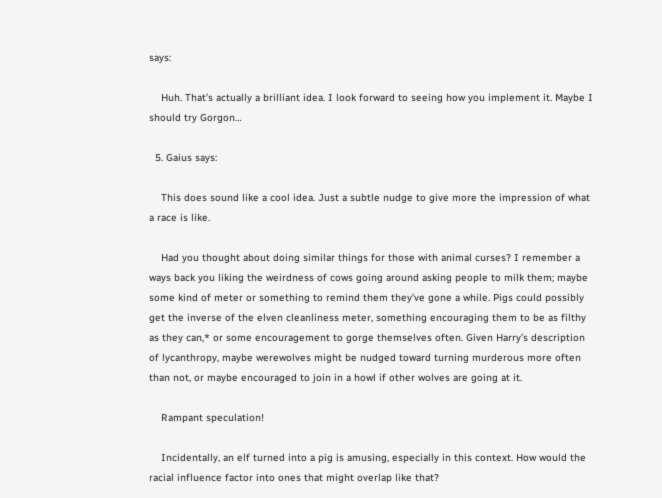says:

    Huh. That’s actually a brilliant idea. I look forward to seeing how you implement it. Maybe I should try Gorgon…

  5. Gaius says:

    This does sound like a cool idea. Just a subtle nudge to give more the impression of what a race is like.

    Had you thought about doing similar things for those with animal curses? I remember a ways back you liking the weirdness of cows going around asking people to milk them; maybe some kind of meter or something to remind them they’ve gone a while. Pigs could possibly get the inverse of the elven cleanliness meter, something encouraging them to be as filthy as they can,* or some encouragement to gorge themselves often. Given Harry’s description of lycanthropy, maybe werewolves might be nudged toward turning murderous more often than not, or maybe encouraged to join in a howl if other wolves are going at it.

    Rampant speculation!

    Incidentally, an elf turned into a pig is amusing, especially in this context. How would the racial influence factor into ones that might overlap like that?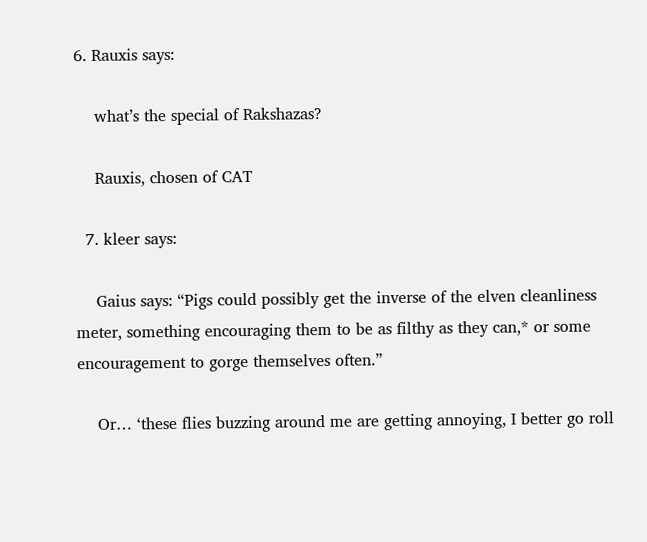6. Rauxis says:

    what’s the special of Rakshazas?

    Rauxis, chosen of CAT

  7. kleer says:

    Gaius says: “Pigs could possibly get the inverse of the elven cleanliness meter, something encouraging them to be as filthy as they can,* or some encouragement to gorge themselves often.”

    Or… ‘these flies buzzing around me are getting annoying, I better go roll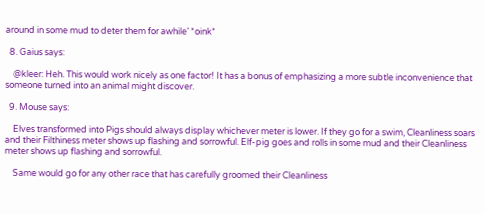around in some mud to deter them for awhile’ *oink*

  8. Gaius says:

    @kleer: Heh. This would work nicely as one factor! It has a bonus of emphasizing a more subtle inconvenience that someone turned into an animal might discover.

  9. Mouse says:

    Elves transformed into Pigs should always display whichever meter is lower. If they go for a swim, Cleanliness soars and their Filthiness meter shows up flashing and sorrowful. Elf-pig goes and rolls in some mud and their Cleanliness meter shows up flashing and sorrowful.

    Same would go for any other race that has carefully groomed their Cleanliness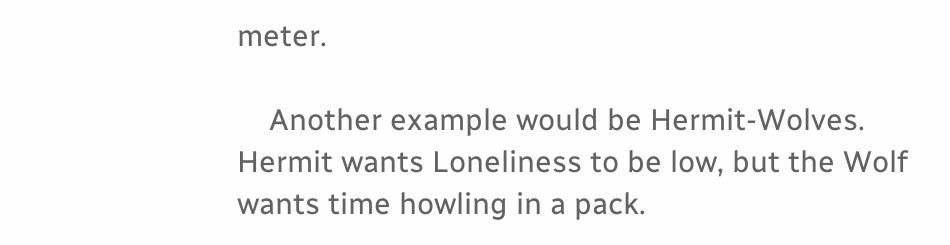meter.

    Another example would be Hermit-Wolves. Hermit wants Loneliness to be low, but the Wolf wants time howling in a pack.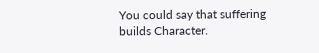You could say that suffering builds Character.